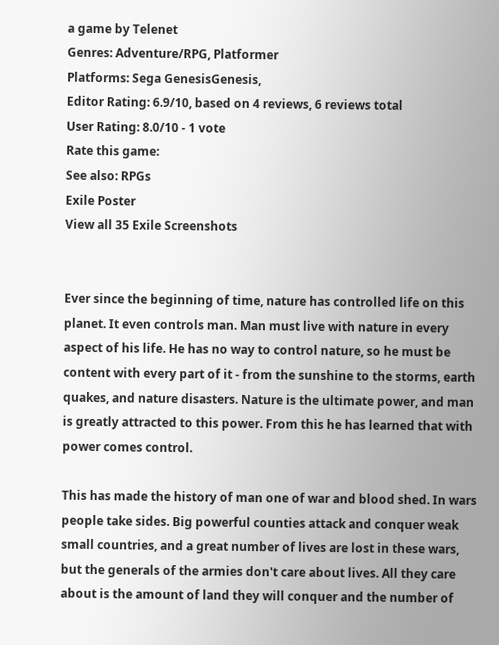a game by Telenet
Genres: Adventure/RPG, Platformer
Platforms: Sega GenesisGenesis,
Editor Rating: 6.9/10, based on 4 reviews, 6 reviews total
User Rating: 8.0/10 - 1 vote
Rate this game:
See also: RPGs
Exile Poster
View all 35 Exile Screenshots


Ever since the beginning of time, nature has controlled life on this planet. It even controls man. Man must live with nature in every aspect of his life. He has no way to control nature, so he must be content with every part of it - from the sunshine to the storms, earth quakes, and nature disasters. Nature is the ultimate power, and man is greatly attracted to this power. From this he has learned that with power comes control.

This has made the history of man one of war and blood shed. In wars people take sides. Big powerful counties attack and conquer weak small countries, and a great number of lives are lost in these wars, but the generals of the armies don't care about lives. All they care about is the amount of land they will conquer and the number of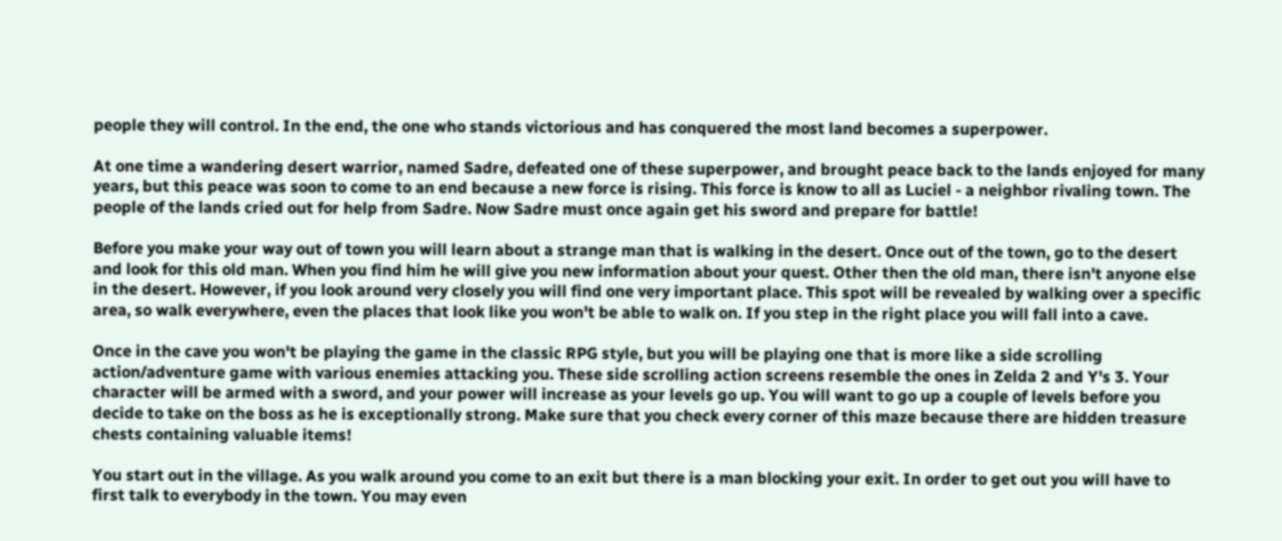people they will control. In the end, the one who stands victorious and has conquered the most land becomes a superpower.

At one time a wandering desert warrior, named Sadre, defeated one of these superpower, and brought peace back to the lands enjoyed for many years, but this peace was soon to come to an end because a new force is rising. This force is know to all as Luciel - a neighbor rivaling town. The people of the lands cried out for help from Sadre. Now Sadre must once again get his sword and prepare for battle!

Before you make your way out of town you will learn about a strange man that is walking in the desert. Once out of the town, go to the desert and look for this old man. When you find him he will give you new information about your quest. Other then the old man, there isn't anyone else in the desert. However, if you look around very closely you will find one very important place. This spot will be revealed by walking over a specific area, so walk everywhere, even the places that look like you won't be able to walk on. If you step in the right place you will fall into a cave.

Once in the cave you won't be playing the game in the classic RPG style, but you will be playing one that is more like a side scrolling action/adventure game with various enemies attacking you. These side scrolling action screens resemble the ones in Zelda 2 and Y's 3. Your character will be armed with a sword, and your power will increase as your levels go up. You will want to go up a couple of levels before you decide to take on the boss as he is exceptionally strong. Make sure that you check every corner of this maze because there are hidden treasure chests containing valuable items!

You start out in the village. As you walk around you come to an exit but there is a man blocking your exit. In order to get out you will have to first talk to everybody in the town. You may even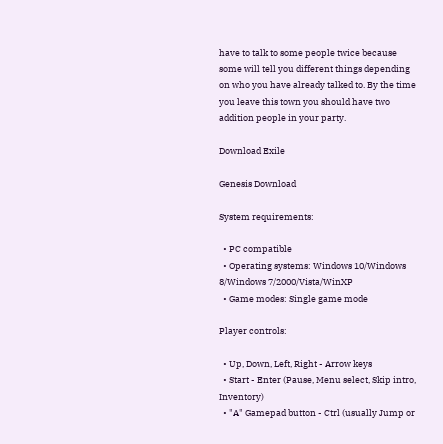have to talk to some people twice because some will tell you different things depending on who you have already talked to. By the time you leave this town you should have two addition people in your party.

Download Exile

Genesis Download

System requirements:

  • PC compatible
  • Operating systems: Windows 10/Windows 8/Windows 7/2000/Vista/WinXP
  • Game modes: Single game mode

Player controls:

  • Up, Down, Left, Right - Arrow keys
  • Start - Enter (Pause, Menu select, Skip intro, Inventory)
  • "A" Gamepad button - Ctrl (usually Jump or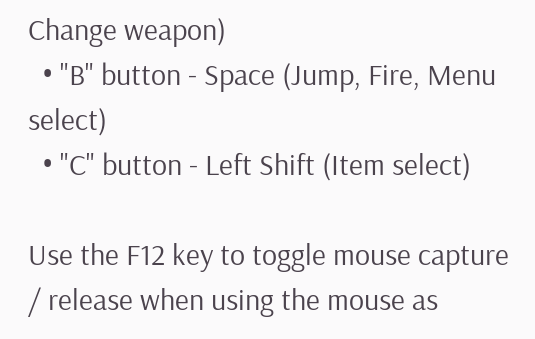Change weapon)
  • "B" button - Space (Jump, Fire, Menu select)
  • "C" button - Left Shift (Item select)

Use the F12 key to toggle mouse capture / release when using the mouse as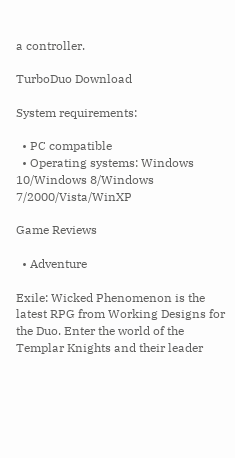a controller.

TurboDuo Download

System requirements:

  • PC compatible
  • Operating systems: Windows 10/Windows 8/Windows 7/2000/Vista/WinXP

Game Reviews

  • Adventure

Exile: Wicked Phenomenon is the latest RPG from Working Designs for the Duo. Enter the world of the Templar Knights and their leader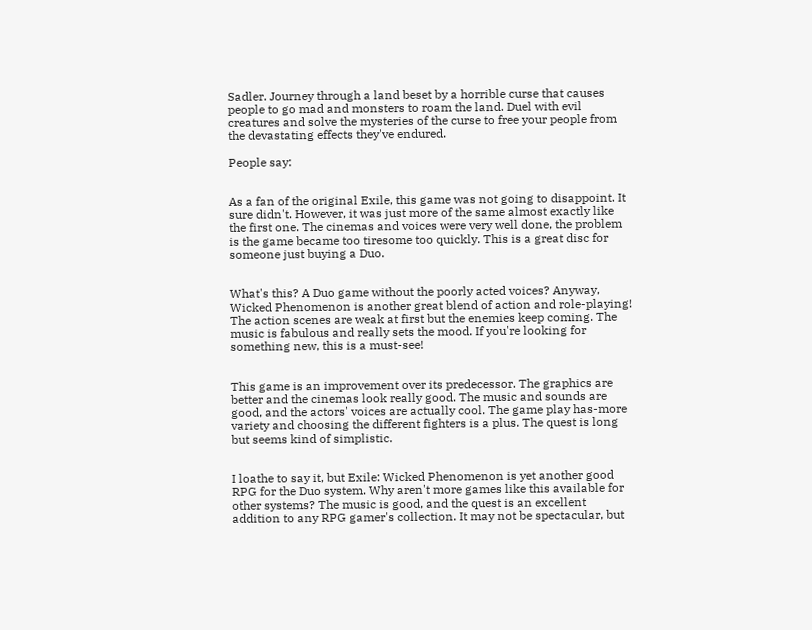Sadler. Journey through a land beset by a horrible curse that causes people to go mad and monsters to roam the land. Duel with evil creatures and solve the mysteries of the curse to free your people from the devastating effects they've endured.

People say:


As a fan of the original Exile, this game was not going to disappoint. It sure didn't. However, it was just more of the same almost exactly like the first one. The cinemas and voices were very well done, the problem is the game became too tiresome too quickly. This is a great disc for someone just buying a Duo.


What's this? A Duo game without the poorly acted voices? Anyway, Wicked Phenomenon is another great blend of action and role-playing! The action scenes are weak at first but the enemies keep coming. The music is fabulous and really sets the mood. If you're looking for something new, this is a must-see!


This game is an improvement over its predecessor. The graphics are better and the cinemas look really good. The music and sounds are good, and the actors' voices are actually cool. The game play has-more variety and choosing the different fighters is a plus. The quest is long but seems kind of simplistic.


I loathe to say it, but Exile: Wicked Phenomenon is yet another good RPG for the Duo system. Why aren't more games like this available for other systems? The music is good, and the quest is an excellent addition to any RPG gamer's collection. It may not be spectacular, but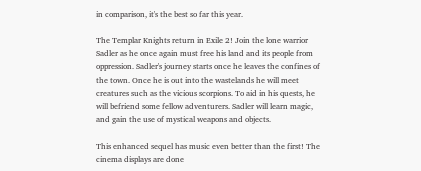in comparison, it's the best so far this year.

The Templar Knights return in Exile 2! Join the lone warrior Sadler as he once again must free his land and its people from oppression. Sadler's journey starts once he leaves the confines of the town. Once he is out into the wastelands he will meet creatures such as the vicious scorpions. To aid in his quests, he will befriend some fellow adventurers. Sadler will learn magic, and gain the use of mystical weapons and objects.

This enhanced sequel has music even better than the first! The cinema displays are done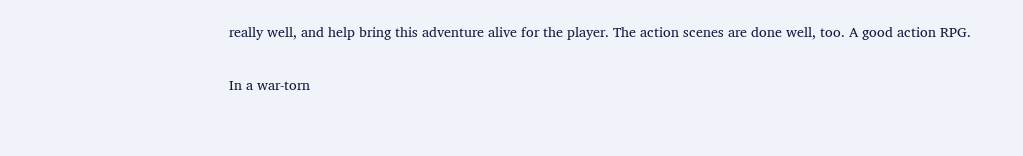really well, and help bring this adventure alive for the player. The action scenes are done well, too. A good action RPG.

In a war-torn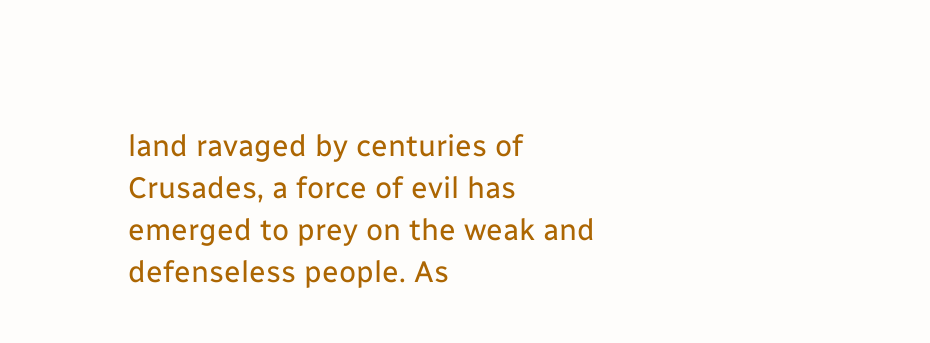land ravaged by centuries of Crusades, a force of evil has emerged to prey on the weak and defenseless people. As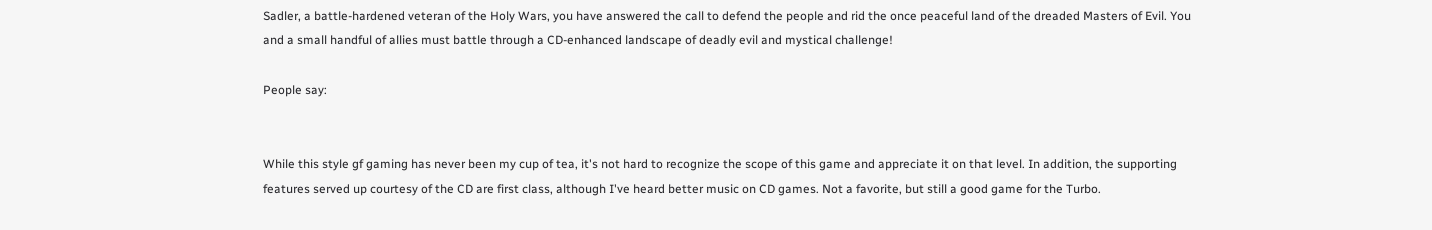Sadler, a battle-hardened veteran of the Holy Wars, you have answered the call to defend the people and rid the once peaceful land of the dreaded Masters of Evil. You and a small handful of allies must battle through a CD-enhanced landscape of deadly evil and mystical challenge!

People say:


While this style gf gaming has never been my cup of tea, it's not hard to recognize the scope of this game and appreciate it on that level. In addition, the supporting features served up courtesy of the CD are first class, although I've heard better music on CD games. Not a favorite, but still a good game for the Turbo.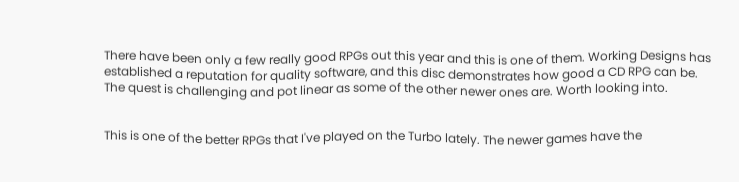There have been only a few really good RPGs out this year and this is one of them. Working Designs has established a reputation for quality software, and this disc demonstrates how good a CD RPG can be. The quest is challenging and pot linear as some of the other newer ones are. Worth looking into.


This is one of the better RPGs that I've played on the Turbo lately. The newer games have the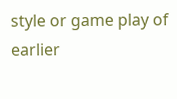style or game play of earlier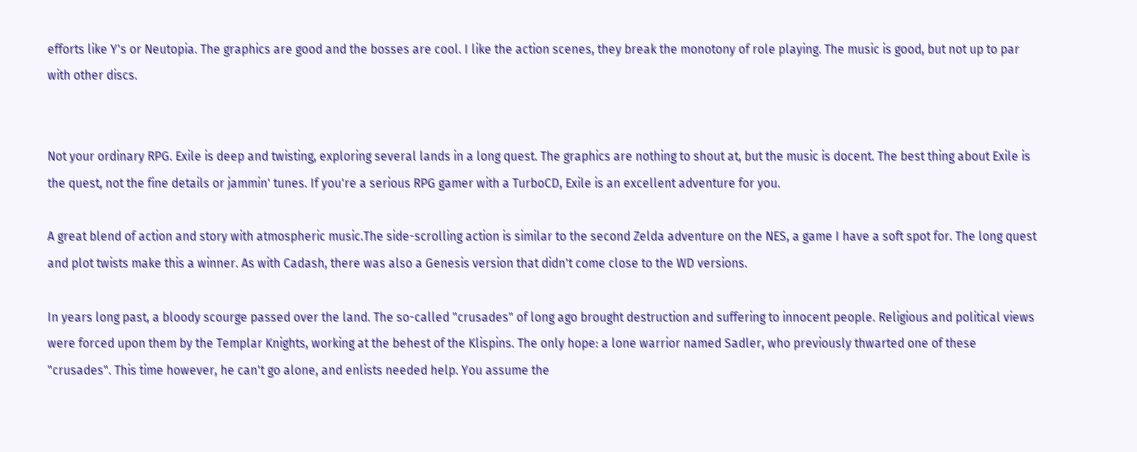efforts like Y's or Neutopia. The graphics are good and the bosses are cool. I like the action scenes, they break the monotony of role playing. The music is good, but not up to par with other discs.


Not your ordinary RPG. Exile is deep and twisting, exploring several lands in a long quest. The graphics are nothing to shout at, but the music is docent. The best thing about Exile is the quest, not the fine details or jammin' tunes. If you're a serious RPG gamer with a TurboCD, Exile is an excellent adventure for you.

A great blend of action and story with atmospheric music.The side-scrolling action is similar to the second Zelda adventure on the NES, a game I have a soft spot for. The long quest and plot twists make this a winner. As with Cadash, there was also a Genesis version that didn't come close to the WD versions.

In years long past, a bloody scourge passed over the land. The so-called "crusades" of long ago brought destruction and suffering to innocent people. Religious and political views were forced upon them by the Templar Knights, working at the behest of the Klispins. The only hope: a lone warrior named Sadler, who previously thwarted one of these "crusades". This time however, he can't go alone, and enlists needed help. You assume the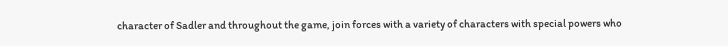character of Sadler and throughout the game, join forces with a variety of characters with special powers who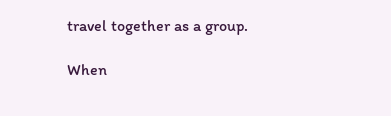travel together as a group.

When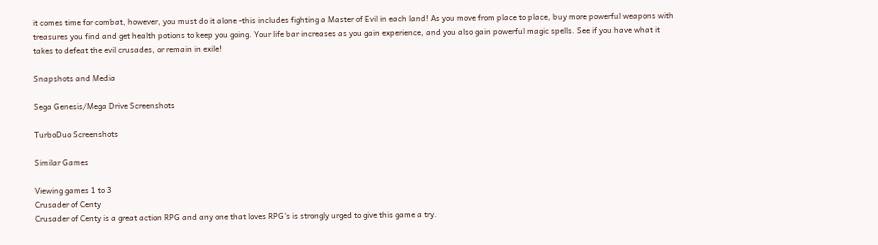it comes time for combat, however, you must do it alone -this includes fighting a Master of Evil in each land! As you move from place to place, buy more powerful weapons with treasures you find and get health potions to keep you going. Your life bar increases as you gain experience, and you also gain powerful magic spells. See if you have what it takes to defeat the evil crusades, or remain in exile!

Snapshots and Media

Sega Genesis/Mega Drive Screenshots

TurboDuo Screenshots

Similar Games

Viewing games 1 to 3
Crusader of Centy
Crusader of Centy is a great action RPG and any one that loves RPG's is strongly urged to give this game a try.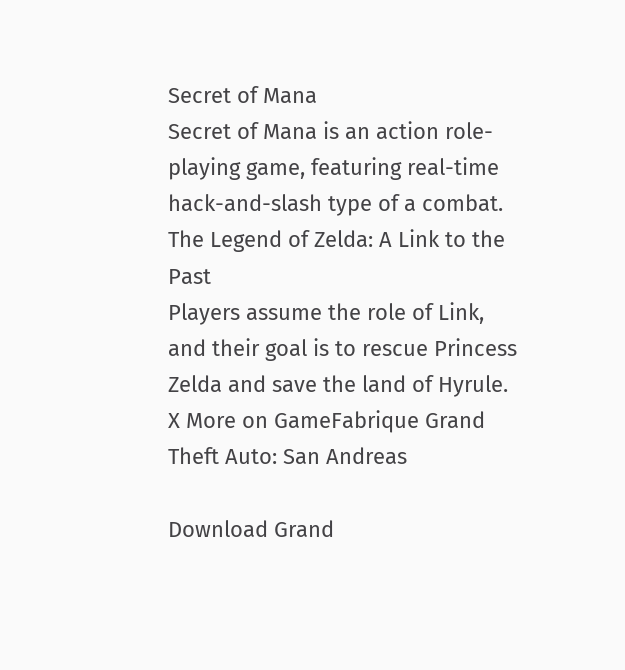Secret of Mana
Secret of Mana is an action role-playing game, featuring real-time hack-and-slash type of a combat.
The Legend of Zelda: A Link to the Past
Players assume the role of Link, and their goal is to rescue Princess Zelda and save the land of Hyrule.
X More on GameFabrique Grand Theft Auto: San Andreas

Download Grand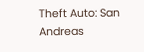Theft Auto: San Andreas